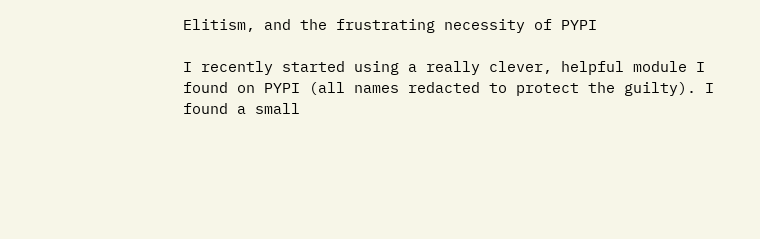Elitism, and the frustrating necessity of PYPI

I recently started using a really clever, helpful module I found on PYPI (all names redacted to protect the guilty). I found a small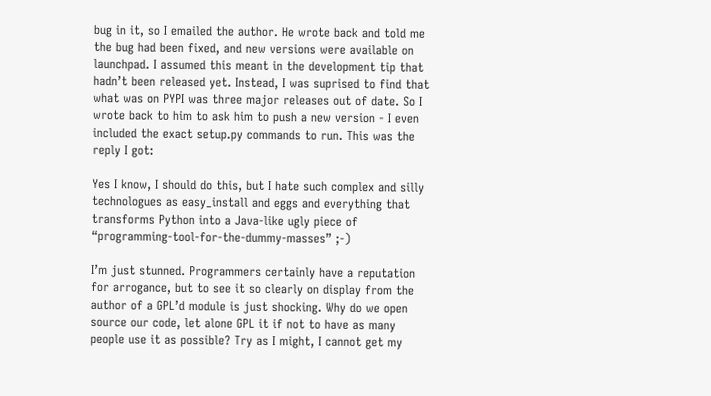bug in it, so I emailed the author. He wrote back and told me the bug had been fixed, and new versions were available on launchpad. I assumed this meant in the development tip that hadn’t been released yet. Instead, I was suprised to find that what was on PYPI was three major releases out of date. So I wrote back to him to ask him to push a new version - I even included the exact setup.py commands to run. This was the reply I got:

Yes I know, I should do this, but I hate such complex and silly technologues as easy_install and eggs and everything that transforms Python into a Java-like ugly piece of “programming-tool-for-the-dummy-masses” ;-)

I’m just stunned. Programmers certainly have a reputation for arrogance, but to see it so clearly on display from the author of a GPL’d module is just shocking. Why do we open source our code, let alone GPL it if not to have as many people use it as possible? Try as I might, I cannot get my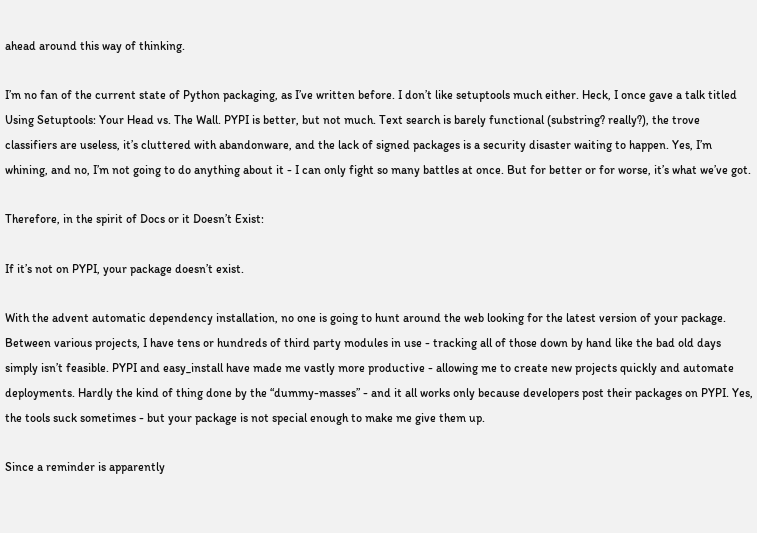ahead around this way of thinking.

I’m no fan of the current state of Python packaging, as I’ve written before. I don’t like setuptools much either. Heck, I once gave a talk titled Using Setuptools: Your Head vs. The Wall. PYPI is better, but not much. Text search is barely functional (substring? really?), the trove classifiers are useless, it’s cluttered with abandonware, and the lack of signed packages is a security disaster waiting to happen. Yes, I’m whining, and no, I’m not going to do anything about it - I can only fight so many battles at once. But for better or for worse, it’s what we’ve got.

Therefore, in the spirit of Docs or it Doesn’t Exist:

If it’s not on PYPI, your package doesn’t exist.

With the advent automatic dependency installation, no one is going to hunt around the web looking for the latest version of your package. Between various projects, I have tens or hundreds of third party modules in use - tracking all of those down by hand like the bad old days simply isn’t feasible. PYPI and easy_install have made me vastly more productive - allowing me to create new projects quickly and automate deployments. Hardly the kind of thing done by the “dummy-masses” - and it all works only because developers post their packages on PYPI. Yes, the tools suck sometimes - but your package is not special enough to make me give them up.

Since a reminder is apparently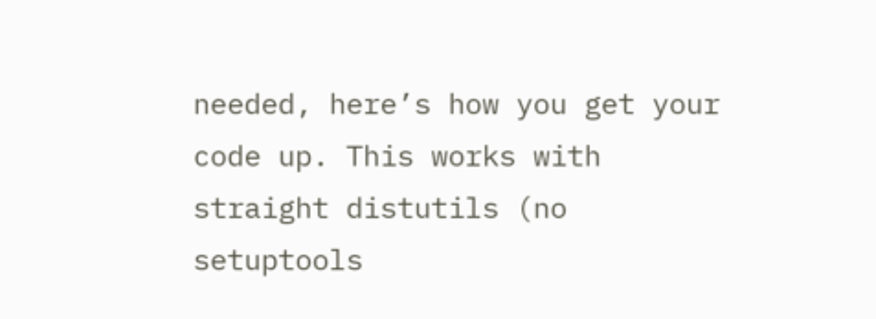needed, here’s how you get your code up. This works with straight distutils (no setuptools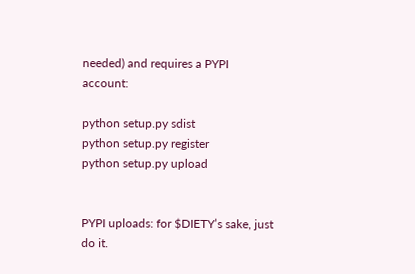needed) and requires a PYPI account:

python setup.py sdist
python setup.py register
python setup.py upload


PYPI uploads: for $DIETY’s sake, just do it.